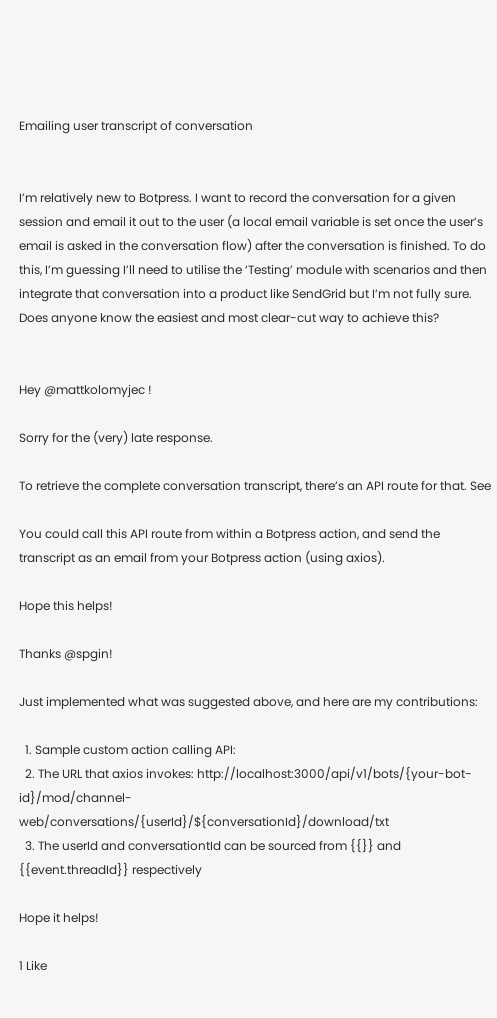Emailing user transcript of conversation


I’m relatively new to Botpress. I want to record the conversation for a given session and email it out to the user (a local email variable is set once the user’s email is asked in the conversation flow) after the conversation is finished. To do this, I’m guessing I’ll need to utilise the ‘Testing’ module with scenarios and then integrate that conversation into a product like SendGrid but I’m not fully sure. Does anyone know the easiest and most clear-cut way to achieve this?


Hey @mattkolomyjec !

Sorry for the (very) late response.

To retrieve the complete conversation transcript, there’s an API route for that. See

You could call this API route from within a Botpress action, and send the transcript as an email from your Botpress action (using axios).

Hope this helps!

Thanks @spgin!

Just implemented what was suggested above, and here are my contributions:

  1. Sample custom action calling API:
  2. The URL that axios invokes: http://localhost:3000/api/v1/bots/{your-bot-id}/mod/channel-web/conversations/{userId}/${conversationId}/download/txt
  3. The userId and conversationtId can be sourced from {{}} and {{event.threadId}} respectively

Hope it helps!

1 Like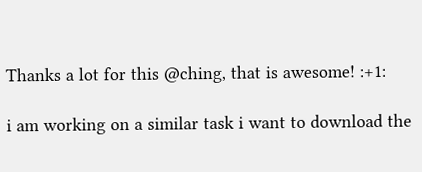Thanks a lot for this @ching, that is awesome! :+1:

i am working on a similar task i want to download the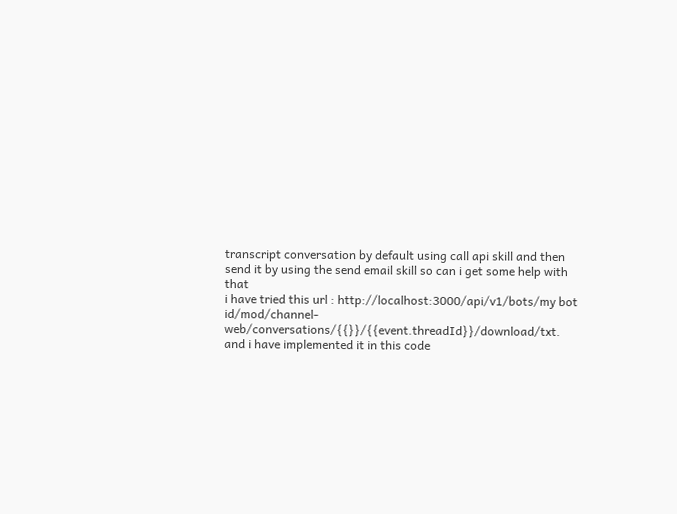transcript conversation by default using call api skill and then send it by using the send email skill so can i get some help with that
i have tried this url : http://localhost:3000/api/v1/bots/my bot id/mod/channel-web/conversations/{{}}/{{event.threadId}}/download/txt.
and i have implemented it in this code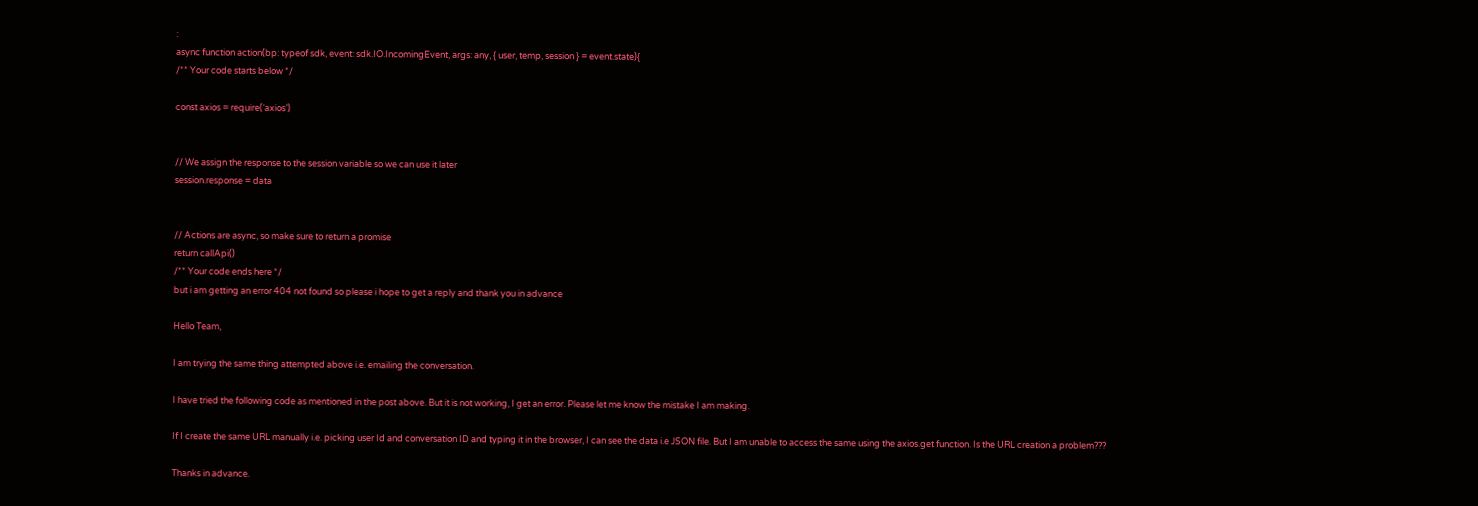:
async function action(bp: typeof sdk, event: sdk.IO.IncomingEvent, args: any, { user, temp, session } = event.state){
/** Your code starts below */

const axios = require(‘axios’)


// We assign the response to the session variable so we can use it later
session.response = data


// Actions are async, so make sure to return a promise
return callApi()
/** Your code ends here */
but i am getting an error 404 not found so please i hope to get a reply and thank you in advance

Hello Team,

I am trying the same thing attempted above i.e. emailing the conversation.

I have tried the following code as mentioned in the post above. But it is not working, I get an error. Please let me know the mistake I am making.

If I create the same URL manually i.e. picking user Id and conversation ID and typing it in the browser, I can see the data i.e JSON file. But I am unable to access the same using the axios.get function. Is the URL creation a problem???

Thanks in advance.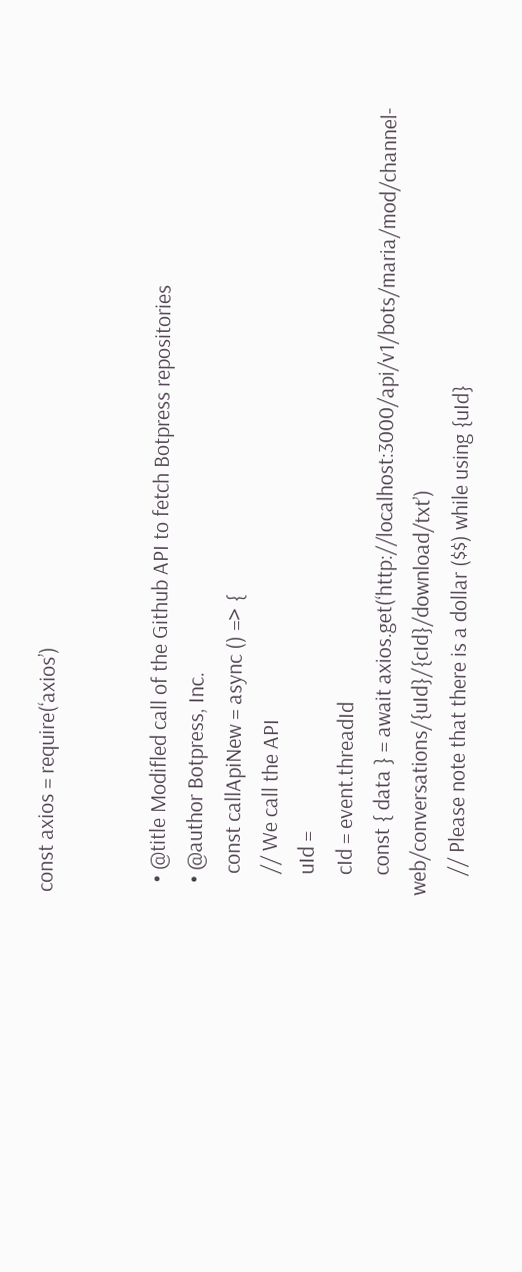const axios = require(‘axios’)


  • @title Modifled call of the Github API to fetch Botpress repositories
  • @author Botpress, Inc.
    const callApiNew = async () => {
    // We call the API
    uId =
    cId = event.threadId
    const { data } = await axios.get(‘http://localhost:3000/api/v1/bots/maria/mod/channel-web/conversations/{uId}/{cId}/download/txt’)
    // Please note that there is a dollar ($$) while using {uId}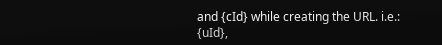and {cId} while creating the URL. i.e.: {uId},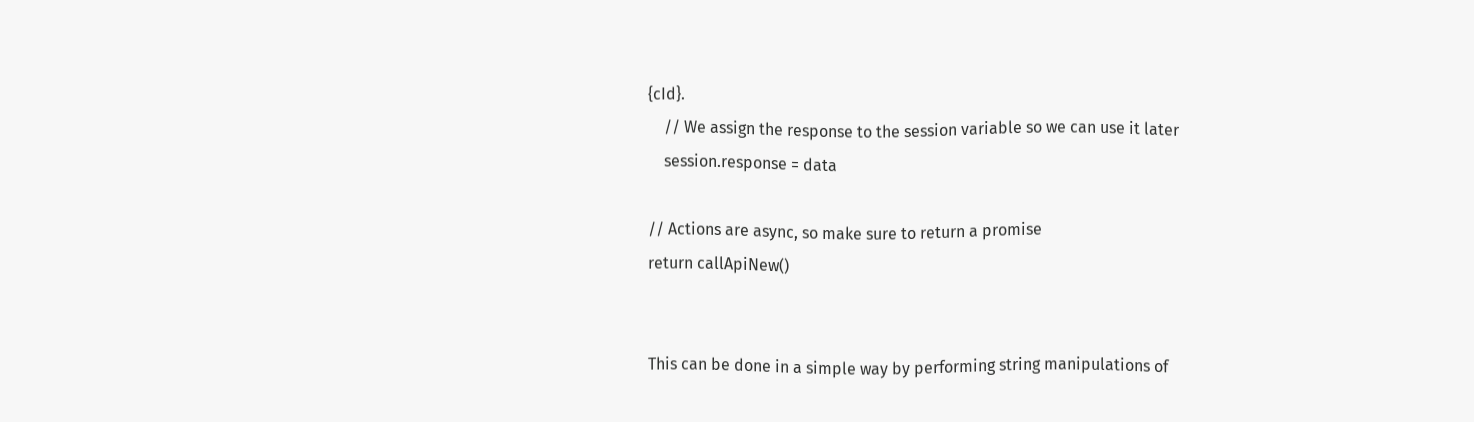{cId}.
    // We assign the response to the session variable so we can use it later
    session.response = data

// Actions are async, so make sure to return a promise
return callApiNew()


This can be done in a simple way by performing string manipulations of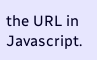the URL in Javascript.